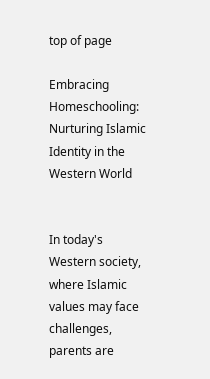top of page

Embracing Homeschooling: Nurturing Islamic Identity in the Western World


In today's Western society, where Islamic values may face challenges, parents are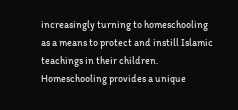increasingly turning to homeschooling as a means to protect and instill Islamic teachings in their children. Homeschooling provides a unique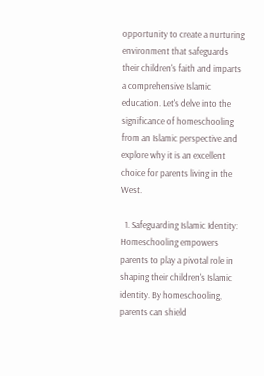opportunity to create a nurturing environment that safeguards their children's faith and imparts a comprehensive Islamic education. Let's delve into the significance of homeschooling from an Islamic perspective and explore why it is an excellent choice for parents living in the West.

  1. Safeguarding Islamic Identity: Homeschooling empowers parents to play a pivotal role in shaping their children's Islamic identity. By homeschooling, parents can shield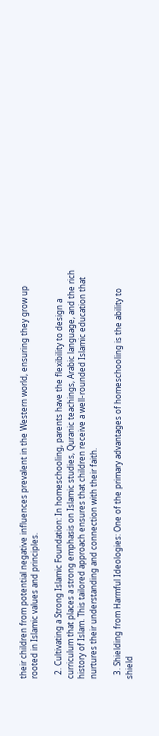their children from potential negative influences prevalent in the Western world, ensuring they grow up rooted in Islamic values and principles.

  2. Cultivating a Strong Islamic Foundation: In homeschooling, parents have the flexibility to design a curriculum that places a strong emphasis on Islamic studies, Quranic teachings, Arabic language, and the rich history of Islam. This tailored approach ensures that children receive a well-rounded Islamic education that nurtures their understanding and connection with their faith.

  3. Shielding from Harmful Ideologies: One of the primary advantages of homeschooling is the ability to shield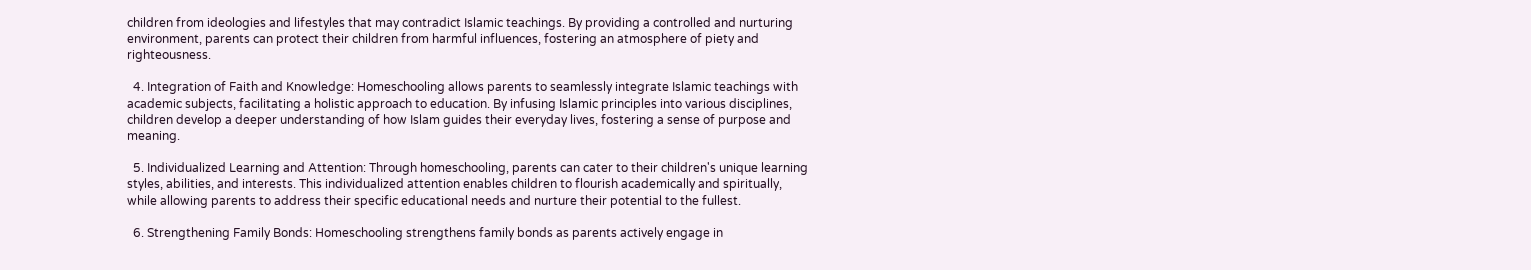children from ideologies and lifestyles that may contradict Islamic teachings. By providing a controlled and nurturing environment, parents can protect their children from harmful influences, fostering an atmosphere of piety and righteousness.

  4. Integration of Faith and Knowledge: Homeschooling allows parents to seamlessly integrate Islamic teachings with academic subjects, facilitating a holistic approach to education. By infusing Islamic principles into various disciplines, children develop a deeper understanding of how Islam guides their everyday lives, fostering a sense of purpose and meaning.

  5. Individualized Learning and Attention: Through homeschooling, parents can cater to their children's unique learning styles, abilities, and interests. This individualized attention enables children to flourish academically and spiritually, while allowing parents to address their specific educational needs and nurture their potential to the fullest.

  6. Strengthening Family Bonds: Homeschooling strengthens family bonds as parents actively engage in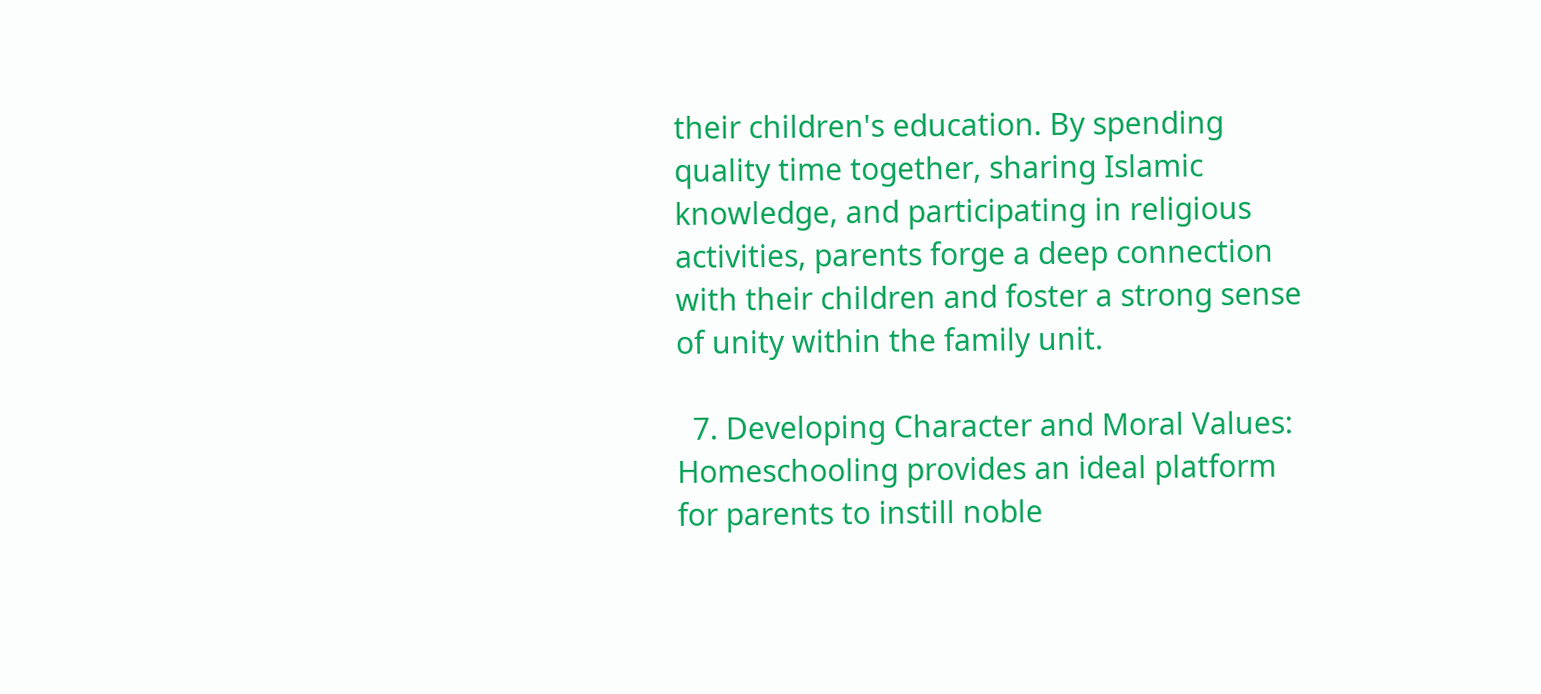their children's education. By spending quality time together, sharing Islamic knowledge, and participating in religious activities, parents forge a deep connection with their children and foster a strong sense of unity within the family unit.

  7. Developing Character and Moral Values: Homeschooling provides an ideal platform for parents to instill noble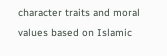character traits and moral values based on Islamic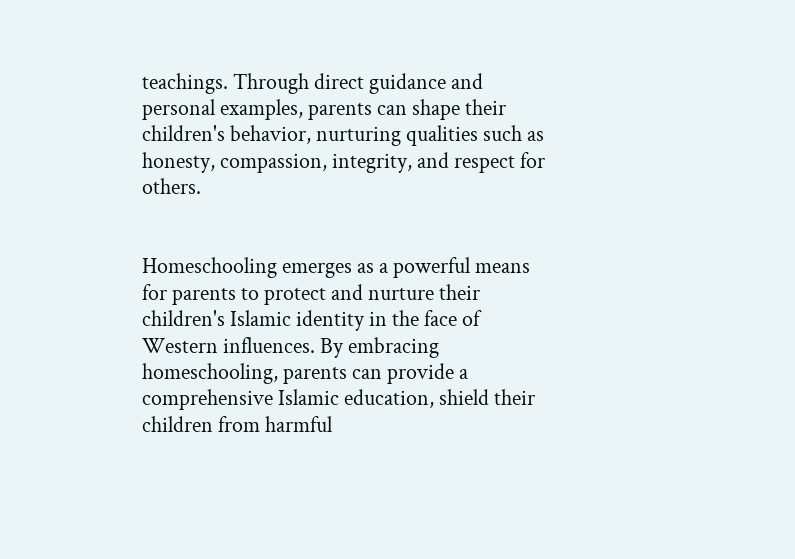teachings. Through direct guidance and personal examples, parents can shape their children's behavior, nurturing qualities such as honesty, compassion, integrity, and respect for others.


Homeschooling emerges as a powerful means for parents to protect and nurture their children's Islamic identity in the face of Western influences. By embracing homeschooling, parents can provide a comprehensive Islamic education, shield their children from harmful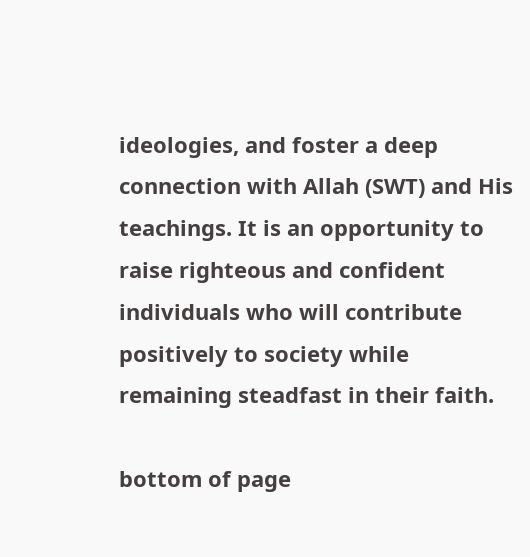ideologies, and foster a deep connection with Allah (SWT) and His teachings. It is an opportunity to raise righteous and confident individuals who will contribute positively to society while remaining steadfast in their faith.

bottom of page